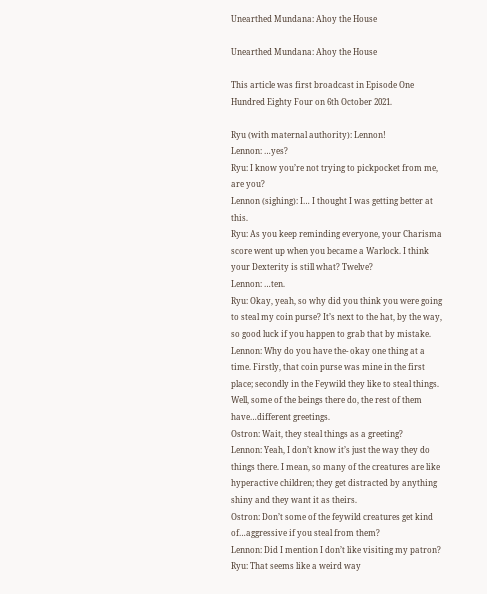Unearthed Mundana: Ahoy the House

Unearthed Mundana: Ahoy the House

This article was first broadcast in Episode One Hundred Eighty Four on 6th October 2021.

Ryu (with maternal authority): Lennon!
Lennon: …yes?
Ryu: I know you’re not trying to pickpocket from me, are you?
Lennon (sighing): I… I thought I was getting better at this.
Ryu: As you keep reminding everyone, your Charisma score went up when you became a Warlock. I think your Dexterity is still what? Twelve?
Lennon: …ten.
Ryu: Okay, yeah, so why did you think you were going to steal my coin purse? It’s next to the hat, by the way, so good luck if you happen to grab that by mistake.
Lennon: Why do you have the- okay one thing at a time. Firstly, that coin purse was mine in the first place; secondly in the Feywild they like to steal things. Well, some of the beings there do, the rest of them have…different greetings.
Ostron: Wait, they steal things as a greeting?
Lennon: Yeah, I don’t know it’s just the way they do things there. I mean, so many of the creatures are like hyperactive children; they get distracted by anything shiny and they want it as theirs.
Ostron: Don’t some of the feywild creatures get kind of…aggressive if you steal from them?
Lennon: Did I mention I don’t like visiting my patron?
Ryu: That seems like a weird way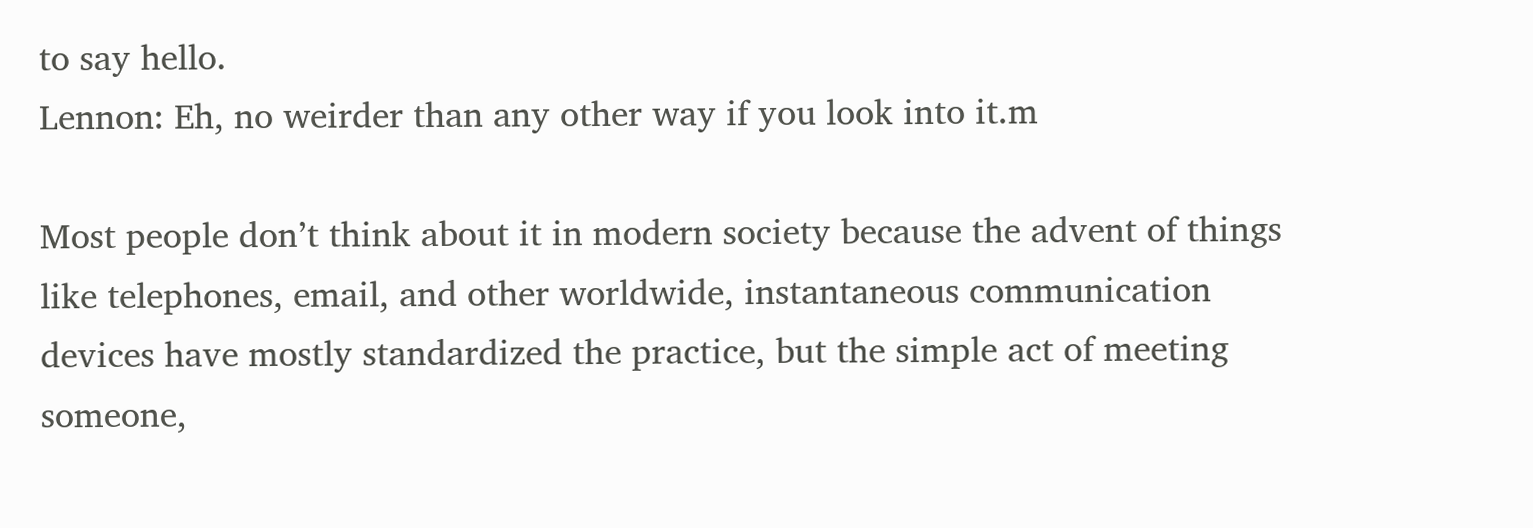to say hello.
Lennon: Eh, no weirder than any other way if you look into it.m

Most people don’t think about it in modern society because the advent of things like telephones, email, and other worldwide, instantaneous communication devices have mostly standardized the practice, but the simple act of meeting someone,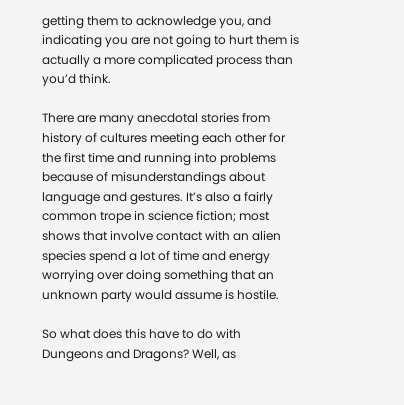getting them to acknowledge you, and indicating you are not going to hurt them is actually a more complicated process than you’d think.

There are many anecdotal stories from history of cultures meeting each other for the first time and running into problems because of misunderstandings about language and gestures. It’s also a fairly common trope in science fiction; most shows that involve contact with an alien species spend a lot of time and energy worrying over doing something that an unknown party would assume is hostile.

So what does this have to do with Dungeons and Dragons? Well, as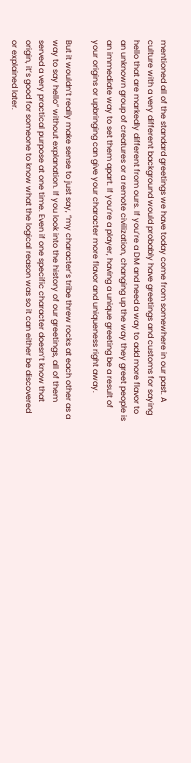mentioned all of the standard greetings we have today come from somewhere in our past. A culture with a very different background would probably have greetings and customs for saying hello that are markedly different from ours. If you’re a DM and need a way to add more flavor to an unknown group of creatures or a remote civilization, changing up the way they greet people is an immediate way to set them apart. If you’re a player, having a unique greeting be a result of your origins or upbringing can give your character more flavor and uniqueness right away.

But it wouldn’t really make sense to just say, “my character’s tribe threw rocks at each other as a way to say hello” without explanation. If you look into the history of our greetings, all of them served a very practical purpose at one time. Even if one specific character doesn’t know that origin, it’s good for someone to know what the logical reason was so it can either be discovered or explained later.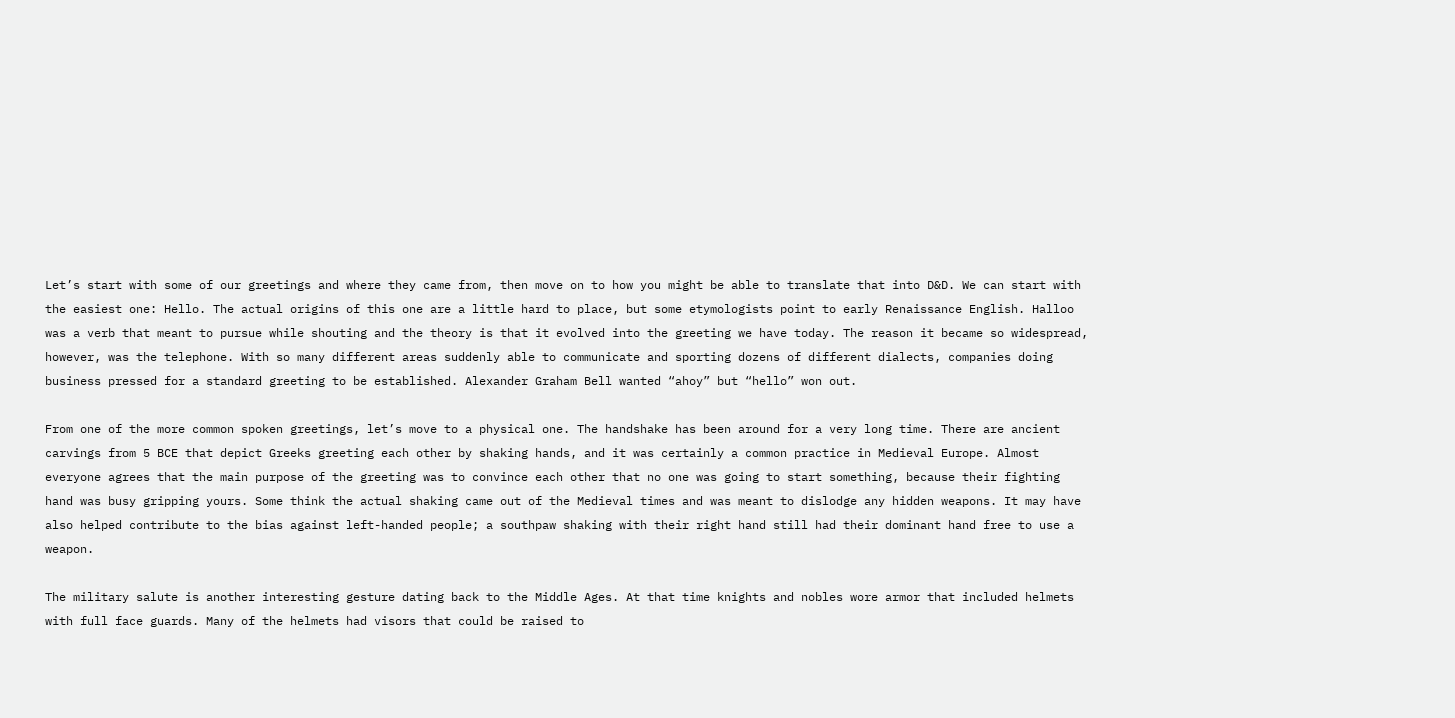Let’s start with some of our greetings and where they came from, then move on to how you might be able to translate that into D&D. We can start with the easiest one: Hello. The actual origins of this one are a little hard to place, but some etymologists point to early Renaissance English. Halloo was a verb that meant to pursue while shouting and the theory is that it evolved into the greeting we have today. The reason it became so widespread, however, was the telephone. With so many different areas suddenly able to communicate and sporting dozens of different dialects, companies doing business pressed for a standard greeting to be established. Alexander Graham Bell wanted “ahoy” but “hello” won out.

From one of the more common spoken greetings, let’s move to a physical one. The handshake has been around for a very long time. There are ancient carvings from 5 BCE that depict Greeks greeting each other by shaking hands, and it was certainly a common practice in Medieval Europe. Almost everyone agrees that the main purpose of the greeting was to convince each other that no one was going to start something, because their fighting hand was busy gripping yours. Some think the actual shaking came out of the Medieval times and was meant to dislodge any hidden weapons. It may have also helped contribute to the bias against left-handed people; a southpaw shaking with their right hand still had their dominant hand free to use a weapon.

The military salute is another interesting gesture dating back to the Middle Ages. At that time knights and nobles wore armor that included helmets with full face guards. Many of the helmets had visors that could be raised to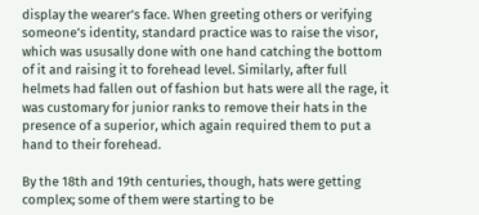display the wearer’s face. When greeting others or verifying someone’s identity, standard practice was to raise the visor, which was ususally done with one hand catching the bottom of it and raising it to forehead level. Similarly, after full helmets had fallen out of fashion but hats were all the rage, it was customary for junior ranks to remove their hats in the presence of a superior, which again required them to put a hand to their forehead.

By the 18th and 19th centuries, though, hats were getting complex; some of them were starting to be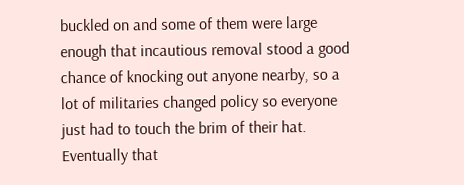buckled on and some of them were large enough that incautious removal stood a good chance of knocking out anyone nearby, so a lot of militaries changed policy so everyone just had to touch the brim of their hat. Eventually that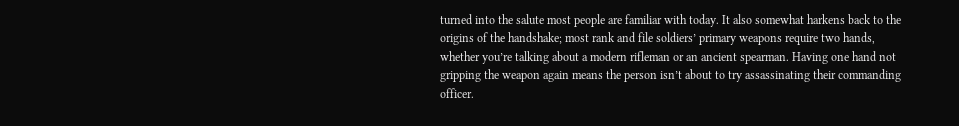turned into the salute most people are familiar with today. It also somewhat harkens back to the origins of the handshake; most rank and file soldiers’ primary weapons require two hands, whether you’re talking about a modern rifleman or an ancient spearman. Having one hand not gripping the weapon again means the person isn’t about to try assassinating their commanding officer.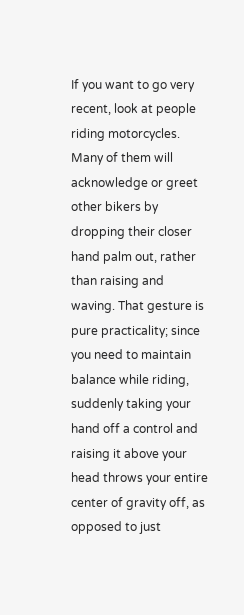If you want to go very recent, look at people riding motorcycles. Many of them will acknowledge or greet other bikers by dropping their closer hand palm out, rather than raising and waving. That gesture is pure practicality; since you need to maintain balance while riding, suddenly taking your hand off a control and raising it above your head throws your entire center of gravity off, as opposed to just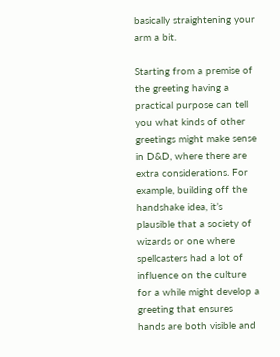basically straightening your arm a bit.

Starting from a premise of the greeting having a practical purpose can tell you what kinds of other greetings might make sense in D&D, where there are extra considerations. For example, building off the handshake idea, it’s plausible that a society of wizards or one where spellcasters had a lot of influence on the culture for a while might develop a greeting that ensures hands are both visible and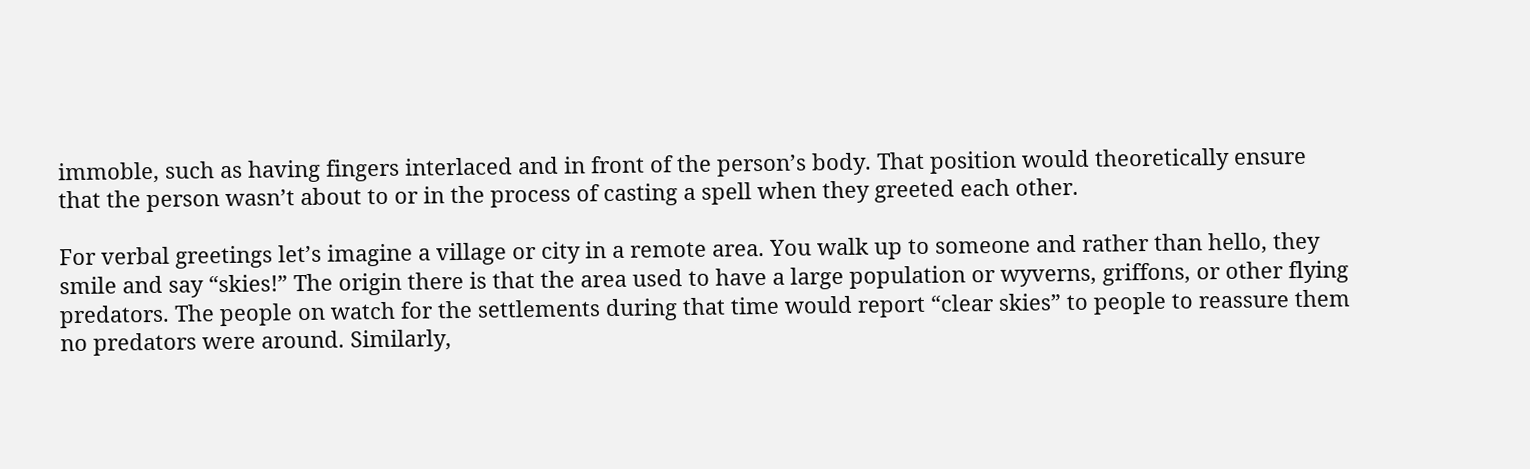immoble, such as having fingers interlaced and in front of the person’s body. That position would theoretically ensure that the person wasn’t about to or in the process of casting a spell when they greeted each other.

For verbal greetings let’s imagine a village or city in a remote area. You walk up to someone and rather than hello, they smile and say “skies!” The origin there is that the area used to have a large population or wyverns, griffons, or other flying predators. The people on watch for the settlements during that time would report “clear skies” to people to reassure them no predators were around. Similarly,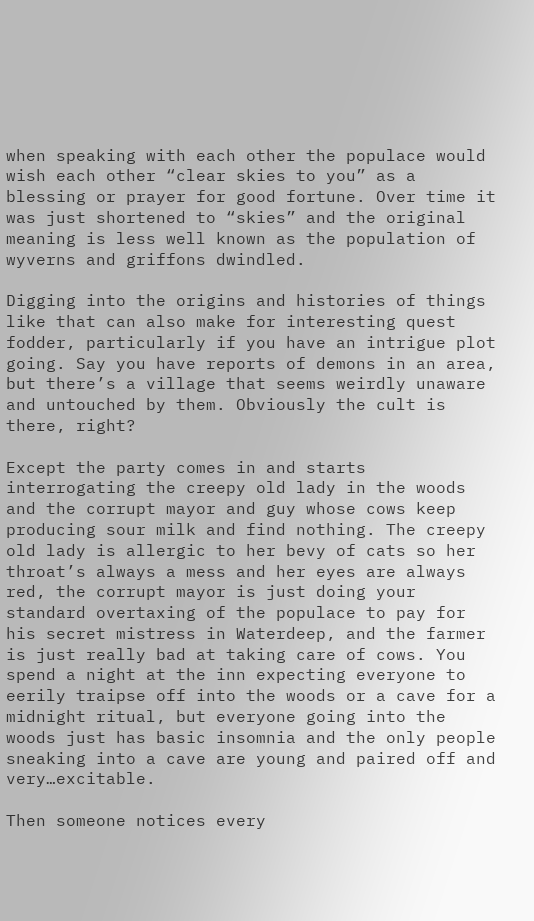when speaking with each other the populace would wish each other “clear skies to you” as a blessing or prayer for good fortune. Over time it was just shortened to “skies” and the original meaning is less well known as the population of wyverns and griffons dwindled.

Digging into the origins and histories of things like that can also make for interesting quest fodder, particularly if you have an intrigue plot going. Say you have reports of demons in an area, but there’s a village that seems weirdly unaware and untouched by them. Obviously the cult is there, right?

Except the party comes in and starts interrogating the creepy old lady in the woods and the corrupt mayor and guy whose cows keep producing sour milk and find nothing. The creepy old lady is allergic to her bevy of cats so her throat’s always a mess and her eyes are always red, the corrupt mayor is just doing your standard overtaxing of the populace to pay for his secret mistress in Waterdeep, and the farmer is just really bad at taking care of cows. You spend a night at the inn expecting everyone to eerily traipse off into the woods or a cave for a midnight ritual, but everyone going into the woods just has basic insomnia and the only people sneaking into a cave are young and paired off and very…excitable.

Then someone notices every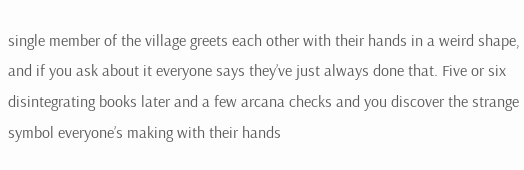single member of the village greets each other with their hands in a weird shape, and if you ask about it everyone says they’ve just always done that. Five or six disintegrating books later and a few arcana checks and you discover the strange symbol everyone’s making with their hands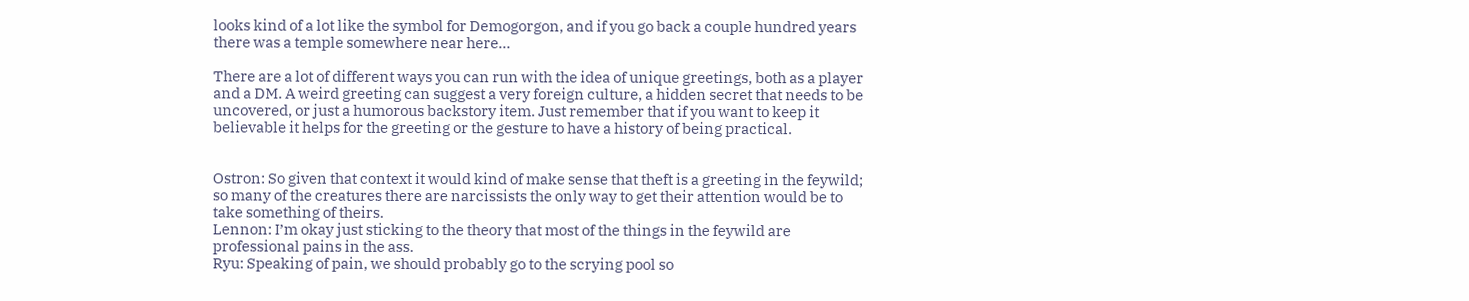looks kind of a lot like the symbol for Demogorgon, and if you go back a couple hundred years there was a temple somewhere near here…

There are a lot of different ways you can run with the idea of unique greetings, both as a player and a DM. A weird greeting can suggest a very foreign culture, a hidden secret that needs to be uncovered, or just a humorous backstory item. Just remember that if you want to keep it believable it helps for the greeting or the gesture to have a history of being practical.


Ostron: So given that context it would kind of make sense that theft is a greeting in the feywild; so many of the creatures there are narcissists the only way to get their attention would be to take something of theirs.
Lennon: I’m okay just sticking to the theory that most of the things in the feywild are professional pains in the ass.
Ryu: Speaking of pain, we should probably go to the scrying pool so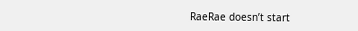RaeRae doesn’t start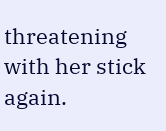threatening with her stick again.